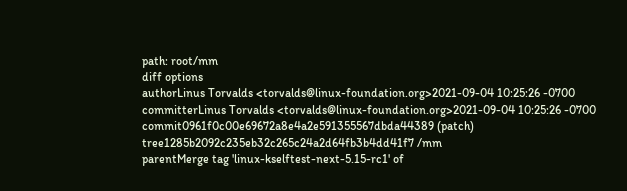path: root/mm
diff options
authorLinus Torvalds <torvalds@linux-foundation.org>2021-09-04 10:25:26 -0700
committerLinus Torvalds <torvalds@linux-foundation.org>2021-09-04 10:25:26 -0700
commit0961f0c00e69672a8e4a2e591355567dbda44389 (patch)
tree1285b2092c235eb32c265c24a2d64fb3b4dd41f7 /mm
parentMerge tag 'linux-kselftest-next-5.15-rc1' of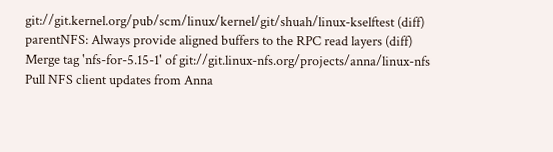git://git.kernel.org/pub/scm/linux/kernel/git/shuah/linux-kselftest (diff)
parentNFS: Always provide aligned buffers to the RPC read layers (diff)
Merge tag 'nfs-for-5.15-1' of git://git.linux-nfs.org/projects/anna/linux-nfs
Pull NFS client updates from Anna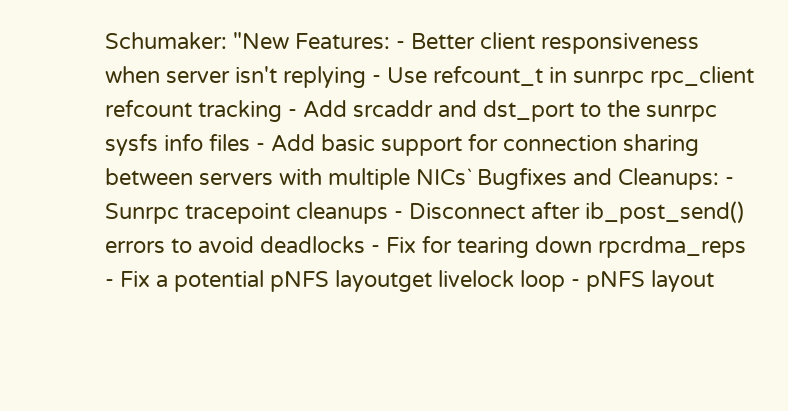Schumaker: "New Features: - Better client responsiveness when server isn't replying - Use refcount_t in sunrpc rpc_client refcount tracking - Add srcaddr and dst_port to the sunrpc sysfs info files - Add basic support for connection sharing between servers with multiple NICs` Bugfixes and Cleanups: - Sunrpc tracepoint cleanups - Disconnect after ib_post_send() errors to avoid deadlocks - Fix for tearing down rpcrdma_reps - Fix a potential pNFS layoutget livelock loop - pNFS layout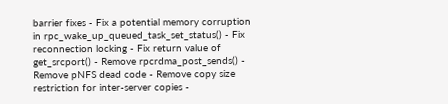barrier fixes - Fix a potential memory corruption in rpc_wake_up_queued_task_set_status() - Fix reconnection locking - Fix return value of get_srcport() - Remove rpcrdma_post_sends() - Remove pNFS dead code - Remove copy size restriction for inter-server copies -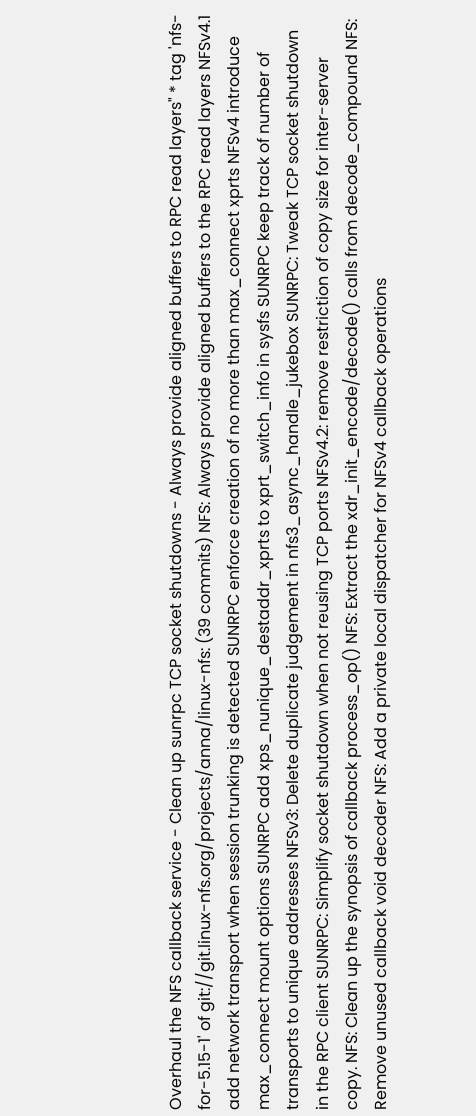Overhaul the NFS callback service - Clean up sunrpc TCP socket shutdowns - Always provide aligned buffers to RPC read layers" * tag 'nfs-for-5.15-1' of git://git.linux-nfs.org/projects/anna/linux-nfs: (39 commits) NFS: Always provide aligned buffers to the RPC read layers NFSv4.1 add network transport when session trunking is detected SUNRPC enforce creation of no more than max_connect xprts NFSv4 introduce max_connect mount options SUNRPC add xps_nunique_destaddr_xprts to xprt_switch_info in sysfs SUNRPC keep track of number of transports to unique addresses NFSv3: Delete duplicate judgement in nfs3_async_handle_jukebox SUNRPC: Tweak TCP socket shutdown in the RPC client SUNRPC: Simplify socket shutdown when not reusing TCP ports NFSv4.2: remove restriction of copy size for inter-server copy. NFS: Clean up the synopsis of callback process_op() NFS: Extract the xdr_init_encode/decode() calls from decode_compound NFS: Remove unused callback void decoder NFS: Add a private local dispatcher for NFSv4 callback operations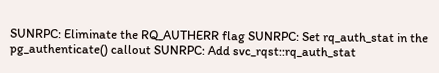SUNRPC: Eliminate the RQ_AUTHERR flag SUNRPC: Set rq_auth_stat in the pg_authenticate() callout SUNRPC: Add svc_rqst::rq_auth_stat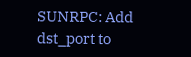SUNRPC: Add dst_port to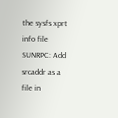the sysfs xprt info file SUNRPC: Add srcaddr as a file in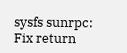sysfs sunrpc: Fix return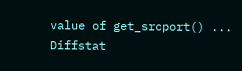value of get_srcport() ...
Diffstat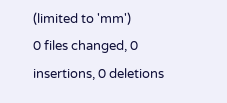(limited to 'mm')
0 files changed, 0 insertions, 0 deletions